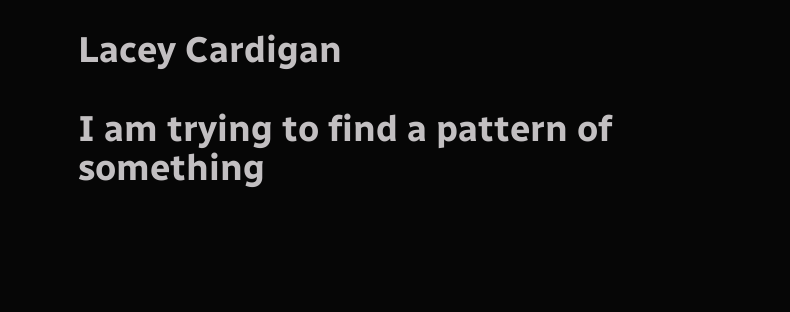Lacey Cardigan

I am trying to find a pattern of something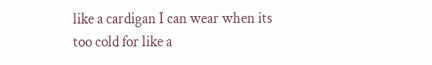like a cardigan I can wear when its too cold for like a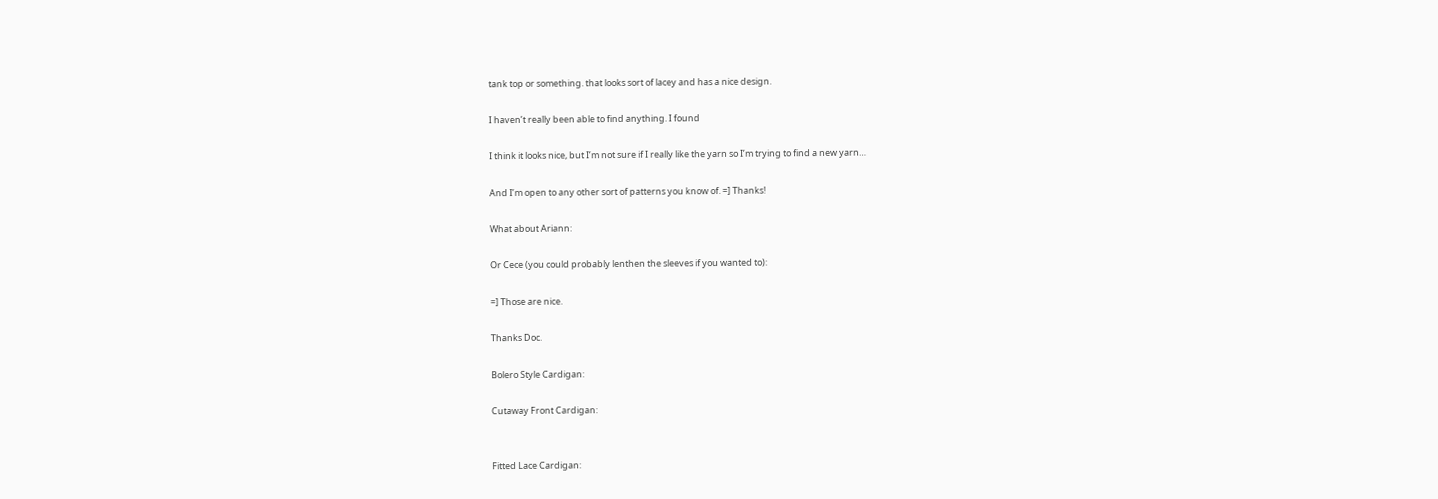tank top or something. that looks sort of lacey and has a nice design.

I haven’t really been able to find anything. I found

I think it looks nice, but I’m not sure if I really like the yarn so I’m trying to find a new yarn…

And I’m open to any other sort of patterns you know of. =] Thanks!

What about Ariann:

Or Cece (you could probably lenthen the sleeves if you wanted to):

=] Those are nice.

Thanks Doc.

Bolero Style Cardigan:

Cutaway Front Cardigan:


Fitted Lace Cardigan: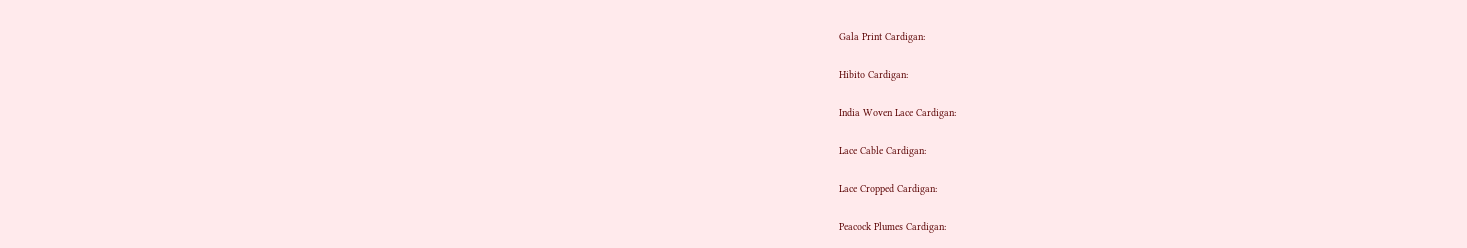Gala Print Cardigan:

Hibito Cardigan:

India Woven Lace Cardigan:

Lace Cable Cardigan:

Lace Cropped Cardigan:

Peacock Plumes Cardigan: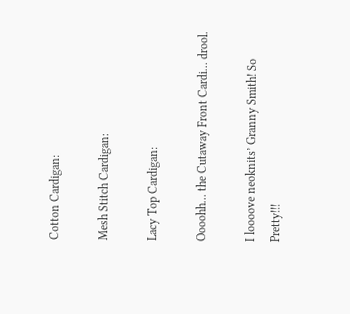Cotton Cardigan:

Mesh Stitch Cardigan:

Lacy Top Cardigan:

Oooohh… the Cutaway Front Cardi… drool.

I loooove neoknits’ Granny Smith! So Pretty!!!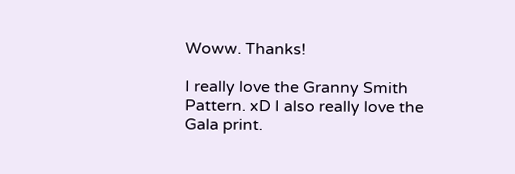Woww. Thanks!

I really love the Granny Smith Pattern. xD I also really love the Gala print.